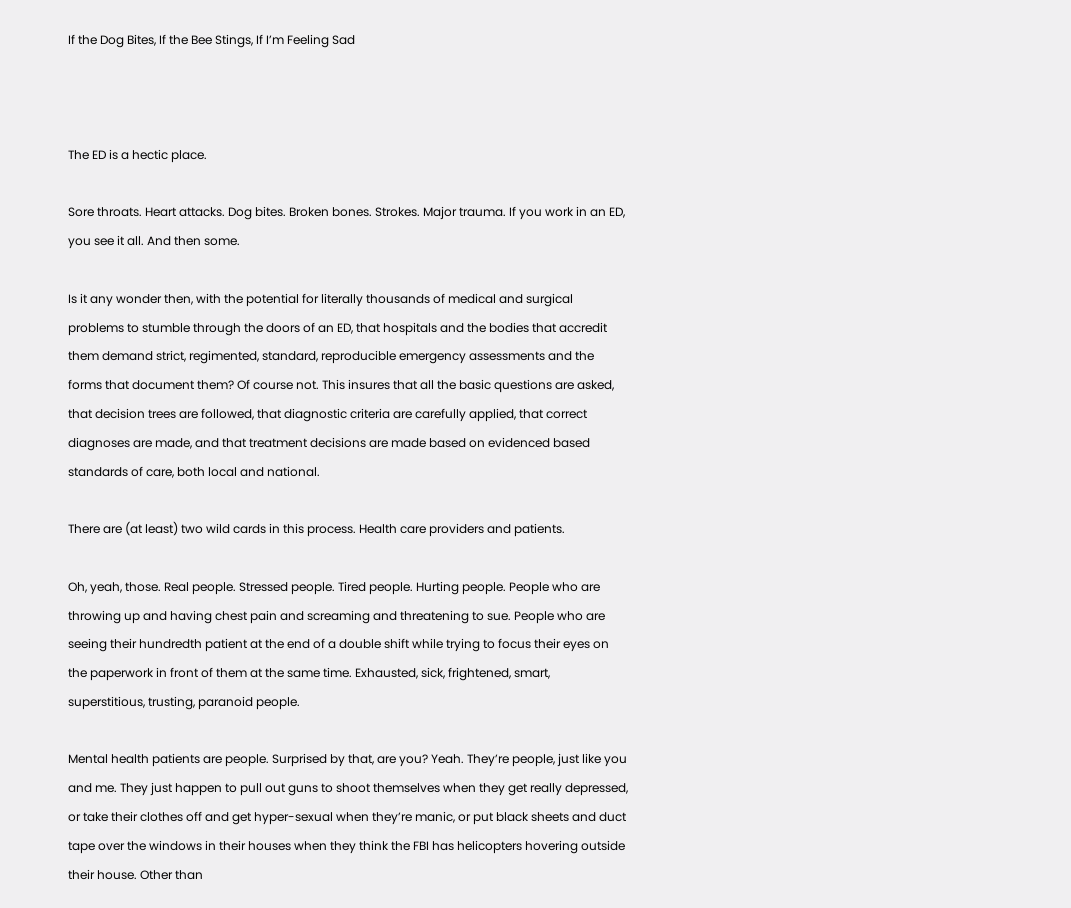If the Dog Bites, If the Bee Stings, If I’m Feeling Sad



The ED is a hectic place.

Sore throats. Heart attacks. Dog bites. Broken bones. Strokes. Major trauma. If you work in an ED, you see it all. And then some.

Is it any wonder then, with the potential for literally thousands of medical and surgical problems to stumble through the doors of an ED, that hospitals and the bodies that accredit them demand strict, regimented, standard, reproducible emergency assessments and the forms that document them? Of course not. This insures that all the basic questions are asked, that decision trees are followed, that diagnostic criteria are carefully applied, that correct diagnoses are made, and that treatment decisions are made based on evidenced based standards of care, both local and national.

There are (at least) two wild cards in this process. Health care providers and patients.

Oh, yeah, those. Real people. Stressed people. Tired people. Hurting people. People who are throwing up and having chest pain and screaming and threatening to sue. People who are seeing their hundredth patient at the end of a double shift while trying to focus their eyes on the paperwork in front of them at the same time. Exhausted, sick, frightened, smart, superstitious, trusting, paranoid people.

Mental health patients are people. Surprised by that, are you? Yeah. They’re people, just like you and me. They just happen to pull out guns to shoot themselves when they get really depressed, or take their clothes off and get hyper-sexual when they’re manic, or put black sheets and duct tape over the windows in their houses when they think the FBI has helicopters hovering outside their house. Other than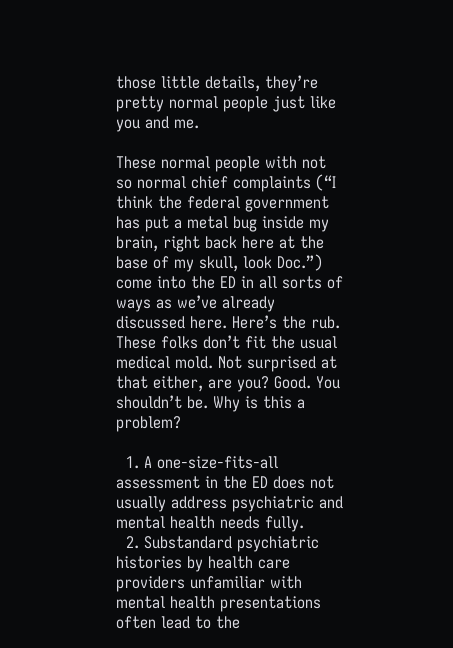those little details, they’re pretty normal people just like you and me.

These normal people with not so normal chief complaints (“I think the federal government has put a metal bug inside my brain, right back here at the base of my skull, look Doc.”) come into the ED in all sorts of ways as we’ve already discussed here. Here’s the rub. These folks don’t fit the usual medical mold. Not surprised at that either, are you? Good. You shouldn’t be. Why is this a problem?

  1. A one-size-fits-all assessment in the ED does not usually address psychiatric and mental health needs fully.
  2. Substandard psychiatric histories by health care providers unfamiliar with mental health presentations often lead to the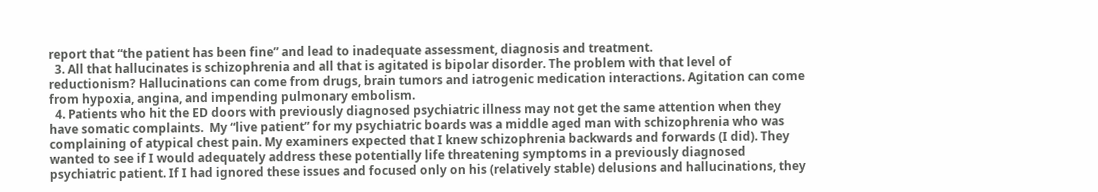report that “the patient has been fine” and lead to inadequate assessment, diagnosis and treatment.
  3. All that hallucinates is schizophrenia and all that is agitated is bipolar disorder. The problem with that level of reductionism? Hallucinations can come from drugs, brain tumors and iatrogenic medication interactions. Agitation can come from hypoxia, angina, and impending pulmonary embolism.
  4. Patients who hit the ED doors with previously diagnosed psychiatric illness may not get the same attention when they have somatic complaints.  My “live patient” for my psychiatric boards was a middle aged man with schizophrenia who was complaining of atypical chest pain. My examiners expected that I knew schizophrenia backwards and forwards (I did). They wanted to see if I would adequately address these potentially life threatening symptoms in a previously diagnosed psychiatric patient. If I had ignored these issues and focused only on his (relatively stable) delusions and hallucinations, they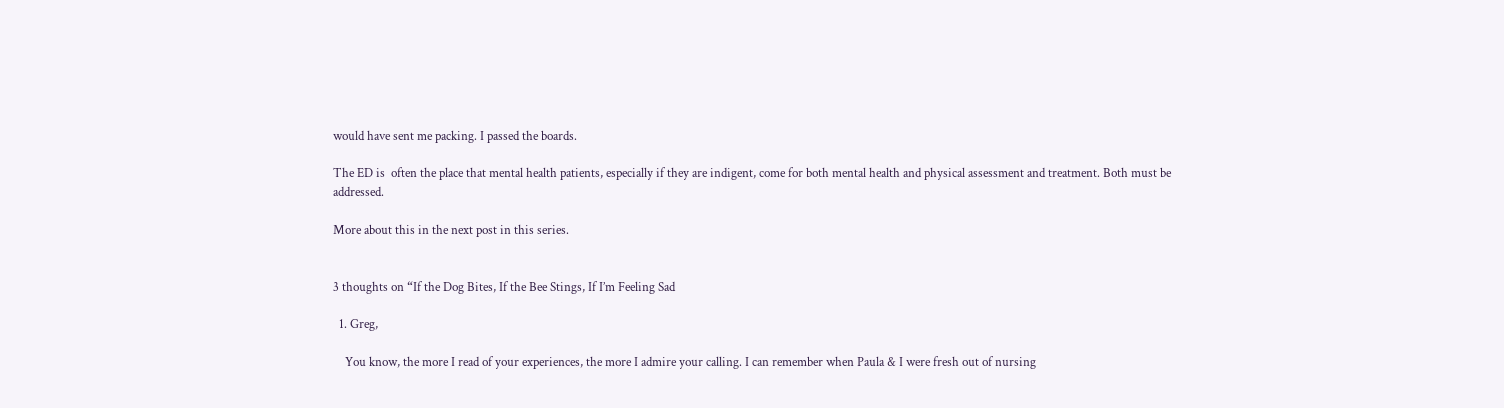would have sent me packing. I passed the boards.

The ED is  often the place that mental health patients, especially if they are indigent, come for both mental health and physical assessment and treatment. Both must be addressed.

More about this in the next post in this series.


3 thoughts on “If the Dog Bites, If the Bee Stings, If I’m Feeling Sad

  1. Greg,

    You know, the more I read of your experiences, the more I admire your calling. I can remember when Paula & I were fresh out of nursing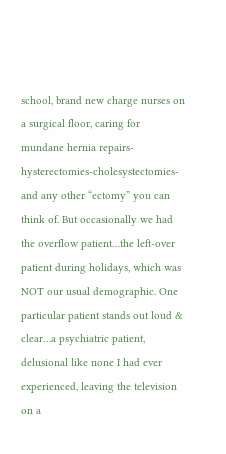school, brand new charge nurses on a surgical floor, caring for mundane hernia repairs-hysterectomies-cholesystectomies-and any other “ectomy” you can think of. But occasionally we had the overflow patient…the left-over patient during holidays, which was NOT our usual demographic. One particular patient stands out loud & clear…a psychiatric patient, delusional like none I had ever experienced, leaving the television on a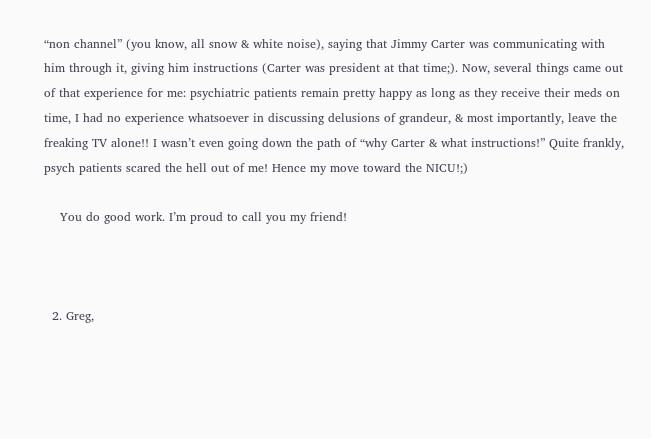“non channel” (you know, all snow & white noise), saying that Jimmy Carter was communicating with him through it, giving him instructions (Carter was president at that time;). Now, several things came out of that experience for me: psychiatric patients remain pretty happy as long as they receive their meds on time, I had no experience whatsoever in discussing delusions of grandeur, & most importantly, leave the freaking TV alone!! I wasn’t even going down the path of “why Carter & what instructions!” Quite frankly, psych patients scared the hell out of me! Hence my move toward the NICU!;)

    You do good work. I’m proud to call you my friend!



  2. Greg,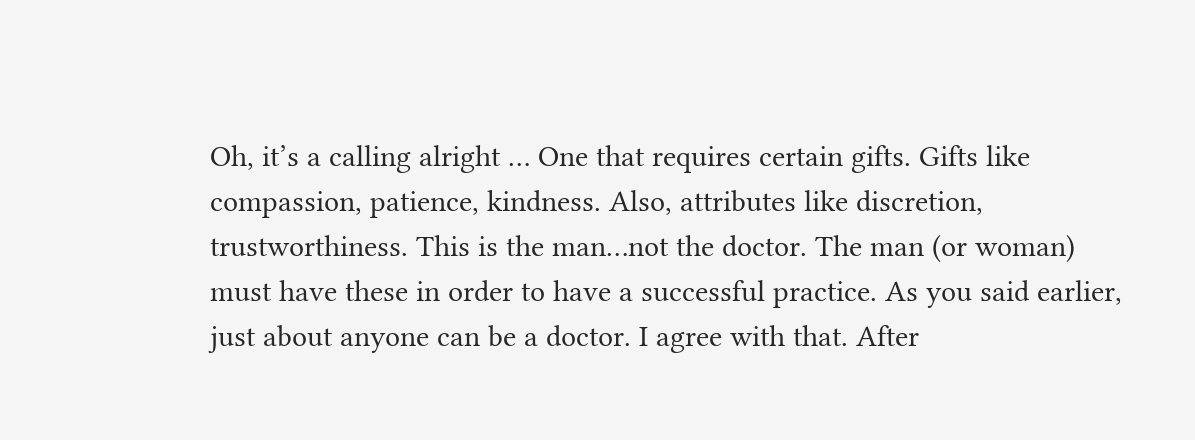Oh, it’s a calling alright … One that requires certain gifts. Gifts like compassion, patience, kindness. Also, attributes like discretion, trustworthiness. This is the man…not the doctor. The man (or woman) must have these in order to have a successful practice. As you said earlier, just about anyone can be a doctor. I agree with that. After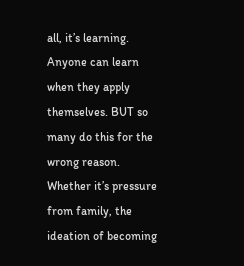all, it’s learning. Anyone can learn when they apply themselves. BUT so many do this for the wrong reason. Whether it’s pressure from family, the ideation of becoming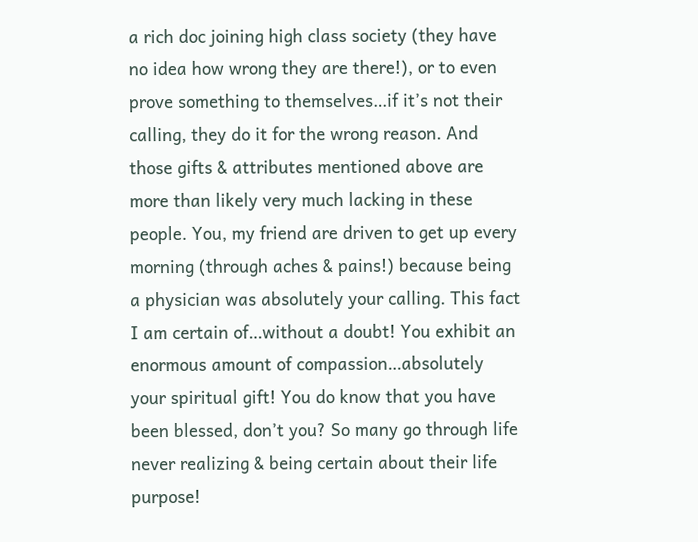a rich doc joining high class society (they have no idea how wrong they are there!), or to even prove something to themselves…if it’s not their calling, they do it for the wrong reason. And those gifts & attributes mentioned above are more than likely very much lacking in these people. You, my friend are driven to get up every morning (through aches & pains!) because being a physician was absolutely your calling. This fact I am certain of…without a doubt! You exhibit an enormous amount of compassion…absolutely your spiritual gift! You do know that you have been blessed, don’t you? So many go through life never realizing & being certain about their life purpose!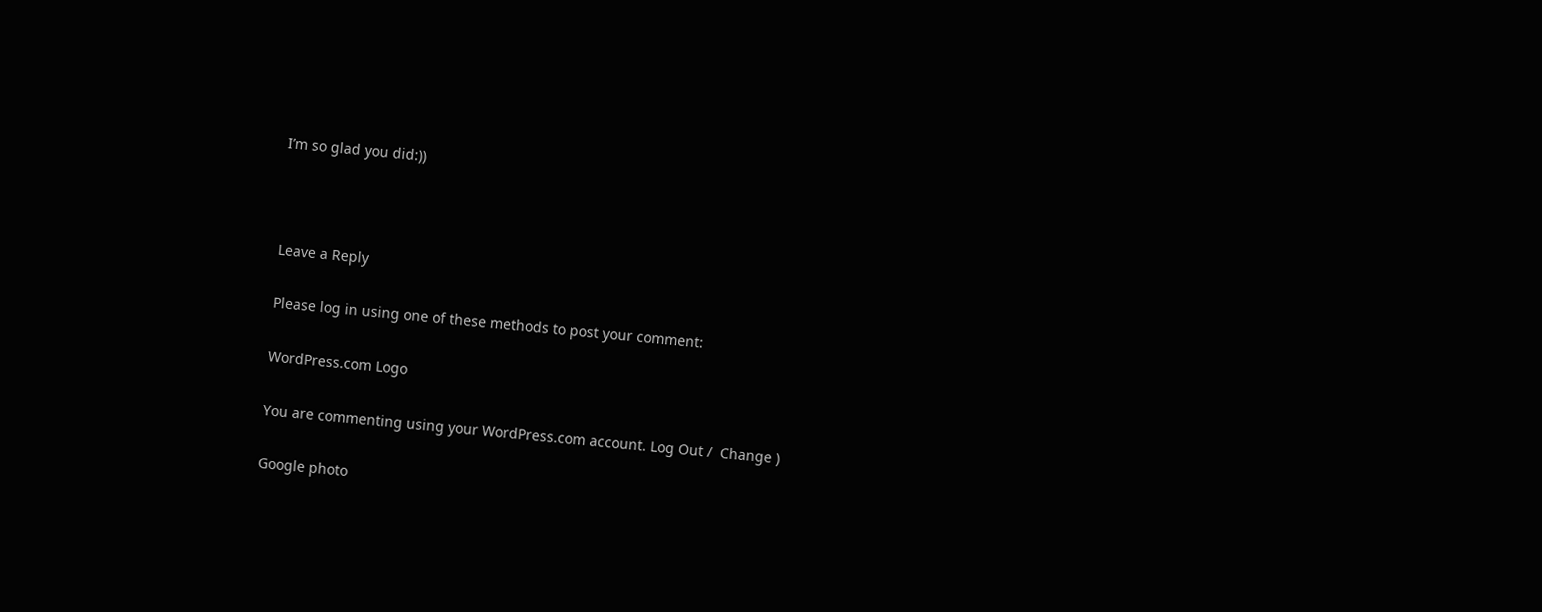I’m so glad you did:))



Leave a Reply

Please log in using one of these methods to post your comment:

WordPress.com Logo

You are commenting using your WordPress.com account. Log Out /  Change )

Google photo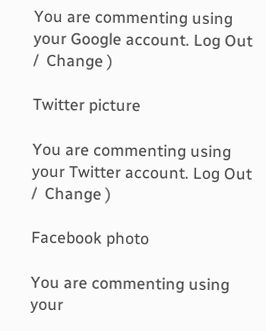You are commenting using your Google account. Log Out /  Change )

Twitter picture

You are commenting using your Twitter account. Log Out /  Change )

Facebook photo

You are commenting using your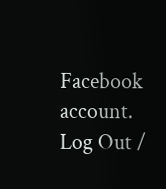Facebook account. Log Out /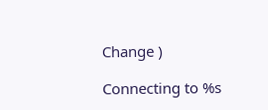Change )

Connecting to %s